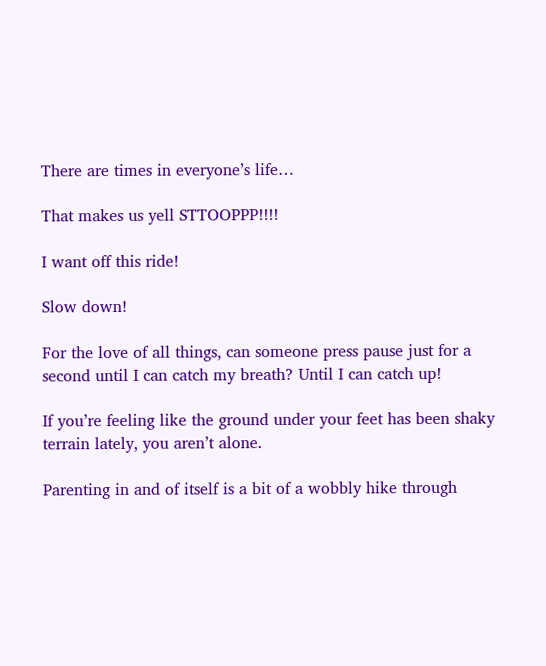There are times in everyone’s life…

That makes us yell STTOOPPP!!!!

I want off this ride!

Slow down!

For the love of all things, can someone press pause just for a second until I can catch my breath? Until I can catch up!

If you’re feeling like the ground under your feet has been shaky terrain lately, you aren’t alone.

Parenting in and of itself is a bit of a wobbly hike through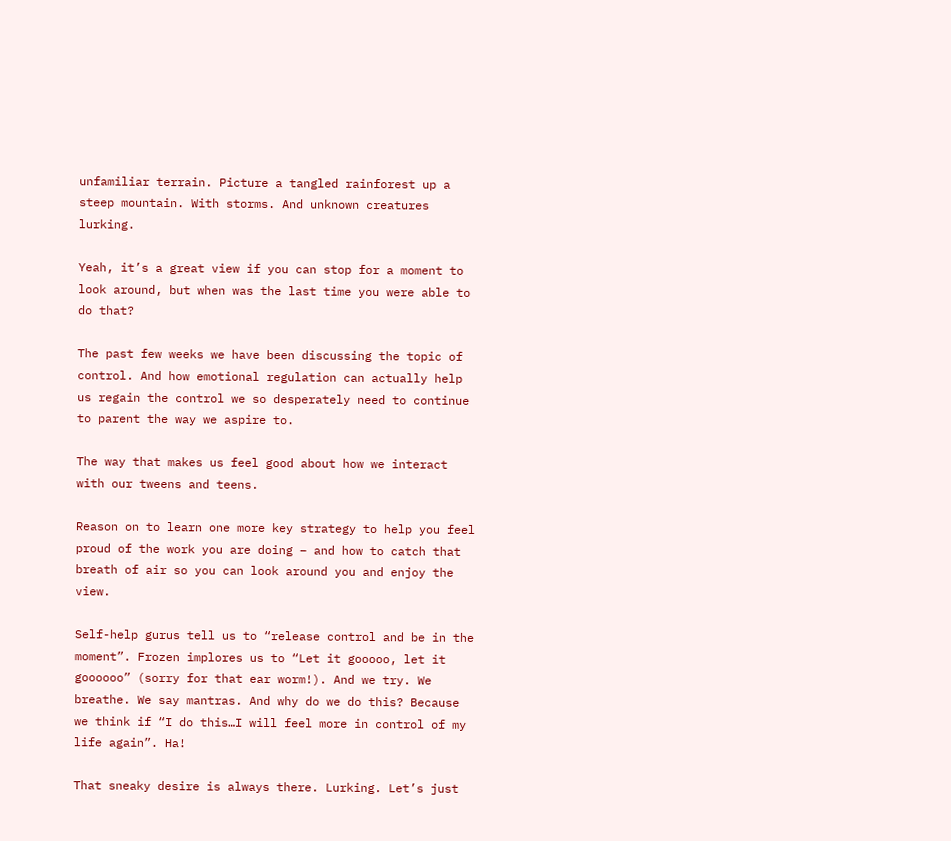unfamiliar terrain. Picture a tangled rainforest up a steep mountain. With storms. And unknown creatures lurking.

Yeah, it’s a great view if you can stop for a moment to look around, but when was the last time you were able to do that?

The past few weeks we have been discussing the topic of control. And how emotional regulation can actually help us regain the control we so desperately need to continue to parent the way we aspire to.

The way that makes us feel good about how we interact with our tweens and teens.

Reason on to learn one more key strategy to help you feel proud of the work you are doing – and how to catch that breath of air so you can look around you and enjoy the view.

Self-help gurus tell us to “release control and be in the moment”. Frozen implores us to “Let it gooooo, let it goooooo” (sorry for that ear worm!). And we try. We breathe. We say mantras. And why do we do this? Because we think if “I do this…I will feel more in control of my life again”. Ha!

That sneaky desire is always there. Lurking. Let’s just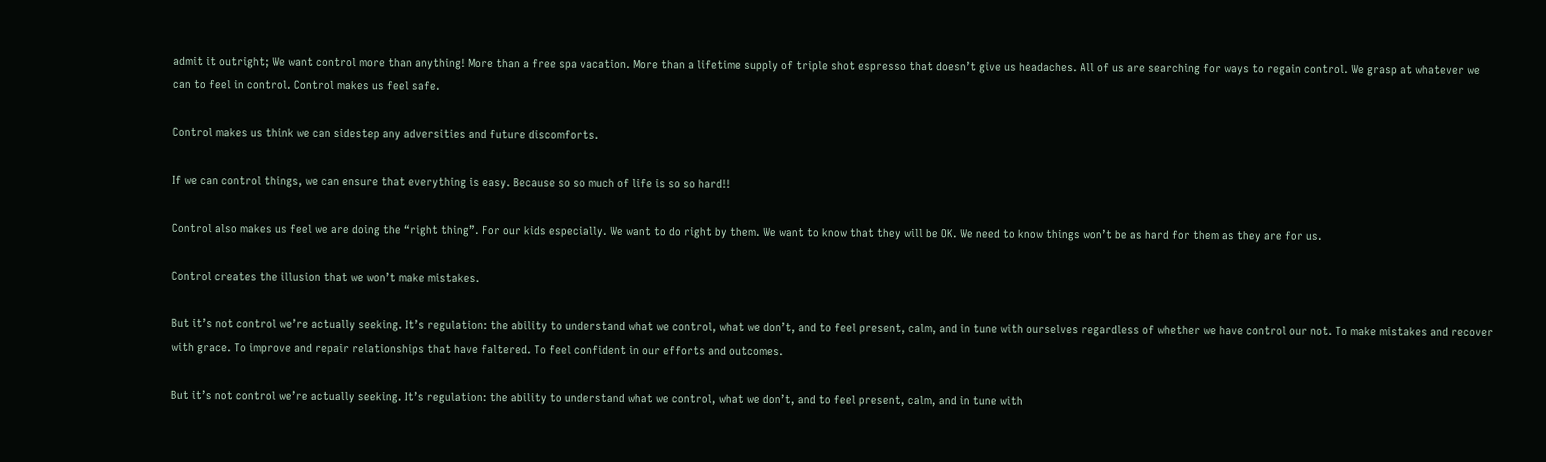admit it outright; We want control more than anything! More than a free spa vacation. More than a lifetime supply of triple shot espresso that doesn’t give us headaches. All of us are searching for ways to regain control. We grasp at whatever we can to feel in control. Control makes us feel safe.

Control makes us think we can sidestep any adversities and future discomforts.

If we can control things, we can ensure that everything is easy. Because so so much of life is so so hard!!

Control also makes us feel we are doing the “right thing”. For our kids especially. We want to do right by them. We want to know that they will be OK. We need to know things won’t be as hard for them as they are for us.

Control creates the illusion that we won’t make mistakes.

But it’s not control we’re actually seeking. It’s regulation: the ability to understand what we control, what we don’t, and to feel present, calm, and in tune with ourselves regardless of whether we have control our not. To make mistakes and recover with grace. To improve and repair relationships that have faltered. To feel confident in our efforts and outcomes.

But it’s not control we’re actually seeking. It’s regulation: the ability to understand what we control, what we don’t, and to feel present, calm, and in tune with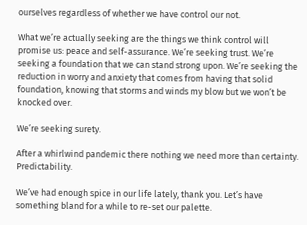ourselves regardless of whether we have control our not.

What we’re actually seeking are the things we think control will promise us: peace and self-assurance. We’re seeking trust. We’re seeking a foundation that we can stand strong upon. We’re seeking the reduction in worry and anxiety that comes from having that solid foundation, knowing that storms and winds my blow but we won’t be knocked over.

We’re seeking surety.

After a whirlwind pandemic there nothing we need more than certainty. Predictability.

We’ve had enough spice in our life lately, thank you. Let’s have something bland for a while to re-set our palette.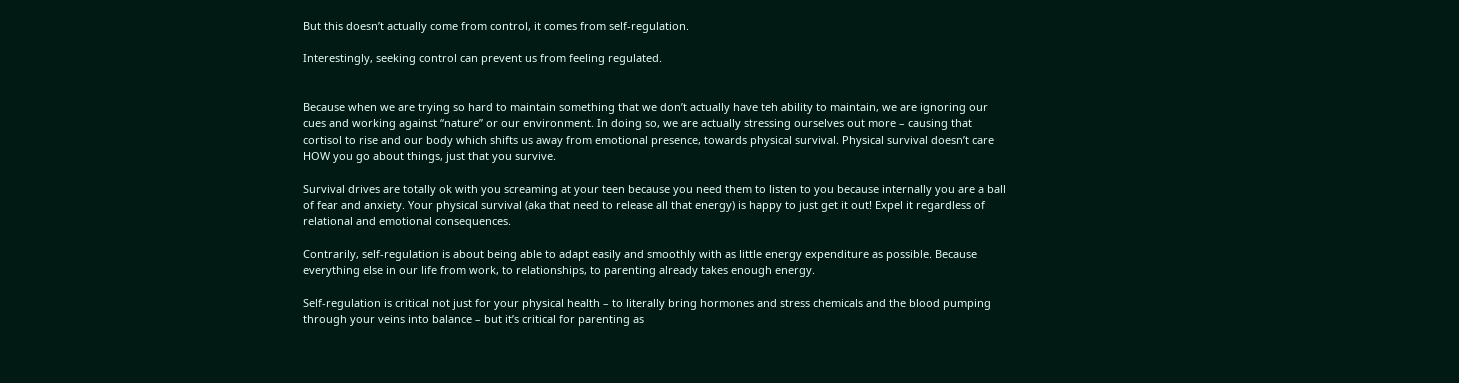But this doesn’t actually come from control, it comes from self-regulation.

Interestingly, seeking control can prevent us from feeling regulated.


Because when we are trying so hard to maintain something that we don’t actually have teh ability to maintain, we are ignoring our cues and working against “nature” or our environment. In doing so, we are actually stressing ourselves out more – causing that cortisol to rise and our body which shifts us away from emotional presence, towards physical survival. Physical survival doesn’t care HOW you go about things, just that you survive.

Survival drives are totally ok with you screaming at your teen because you need them to listen to you because internally you are a ball of fear and anxiety. Your physical survival (aka that need to release all that energy) is happy to just get it out! Expel it regardless of relational and emotional consequences.

Contrarily, self-regulation is about being able to adapt easily and smoothly with as little energy expenditure as possible. Because everything else in our life from work, to relationships, to parenting already takes enough energy.

Self-regulation is critical not just for your physical health – to literally bring hormones and stress chemicals and the blood pumping through your veins into balance – but it’s critical for parenting as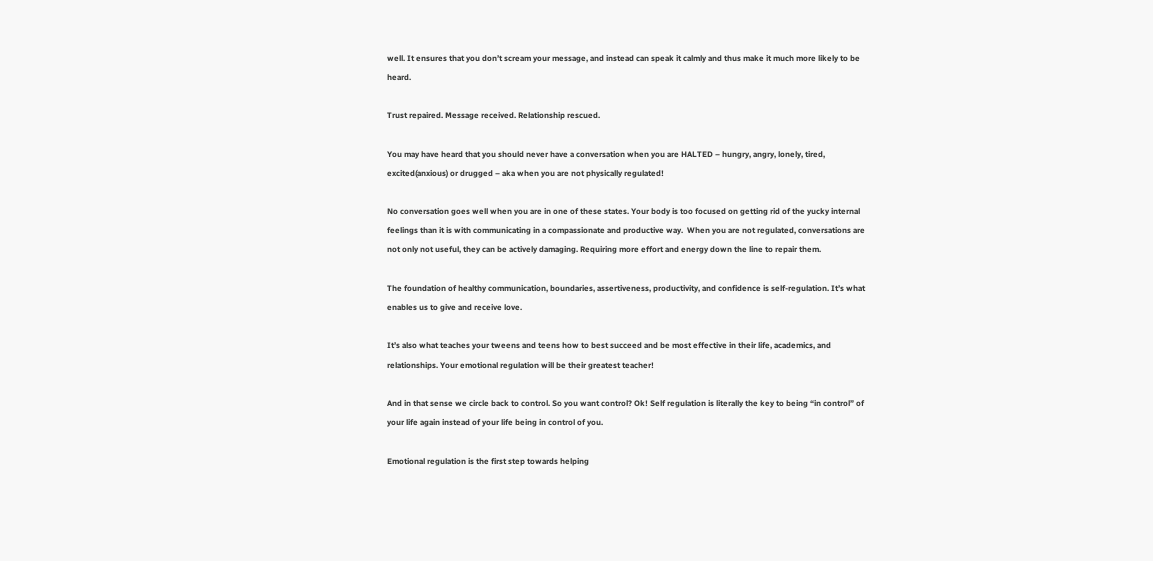well. It ensures that you don’t scream your message, and instead can speak it calmly and thus make it much more likely to be heard.

Trust repaired. Message received. Relationship rescued.

You may have heard that you should never have a conversation when you are HALTED – hungry, angry, lonely, tired, excited(anxious) or drugged – aka when you are not physically regulated!

No conversation goes well when you are in one of these states. Your body is too focused on getting rid of the yucky internal feelings than it is with communicating in a compassionate and productive way.  When you are not regulated, conversations are not only not useful, they can be actively damaging. Requiring more effort and energy down the line to repair them.

The foundation of healthy communication, boundaries, assertiveness, productivity, and confidence is self-regulation. It’s what enables us to give and receive love.

It’s also what teaches your tweens and teens how to best succeed and be most effective in their life, academics, and relationships. Your emotional regulation will be their greatest teacher!

And in that sense we circle back to control. So you want control? Ok! Self regulation is literally the key to being “in control” of your life again instead of your life being in control of you.

Emotional regulation is the first step towards helping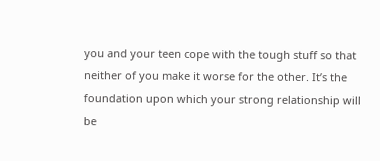you and your teen cope with the tough stuff so that neither of you make it worse for the other. It’s the foundation upon which your strong relationship will be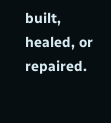built, healed, or repaired.